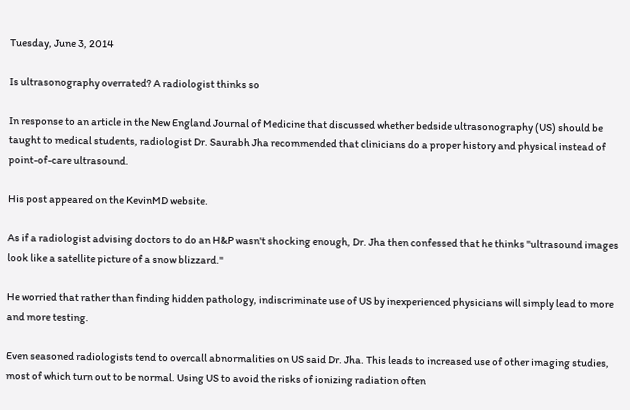Tuesday, June 3, 2014

Is ultrasonography overrated? A radiologist thinks so

In response to an article in the New England Journal of Medicine that discussed whether bedside ultrasonography (US) should be taught to medical students, radiologist Dr. Saurabh Jha recommended that clinicians do a proper history and physical instead of point-of-care ultrasound.

His post appeared on the KevinMD website.

As if a radiologist advising doctors to do an H&P wasn't shocking enough, Dr. Jha then confessed that he thinks "ultrasound images look like a satellite picture of a snow blizzard."

He worried that rather than finding hidden pathology, indiscriminate use of US by inexperienced physicians will simply lead to more and more testing.

Even seasoned radiologists tend to overcall abnormalities on US said Dr. Jha. This leads to increased use of other imaging studies, most of which turn out to be normal. Using US to avoid the risks of ionizing radiation often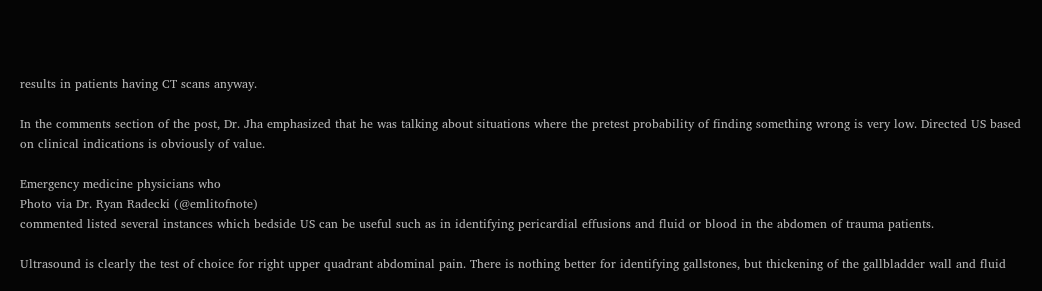results in patients having CT scans anyway.

In the comments section of the post, Dr. Jha emphasized that he was talking about situations where the pretest probability of finding something wrong is very low. Directed US based on clinical indications is obviously of value.

Emergency medicine physicians who
Photo via Dr. Ryan Radecki (@emlitofnote)
commented listed several instances which bedside US can be useful such as in identifying pericardial effusions and fluid or blood in the abdomen of trauma patients.

Ultrasound is clearly the test of choice for right upper quadrant abdominal pain. There is nothing better for identifying gallstones, but thickening of the gallbladder wall and fluid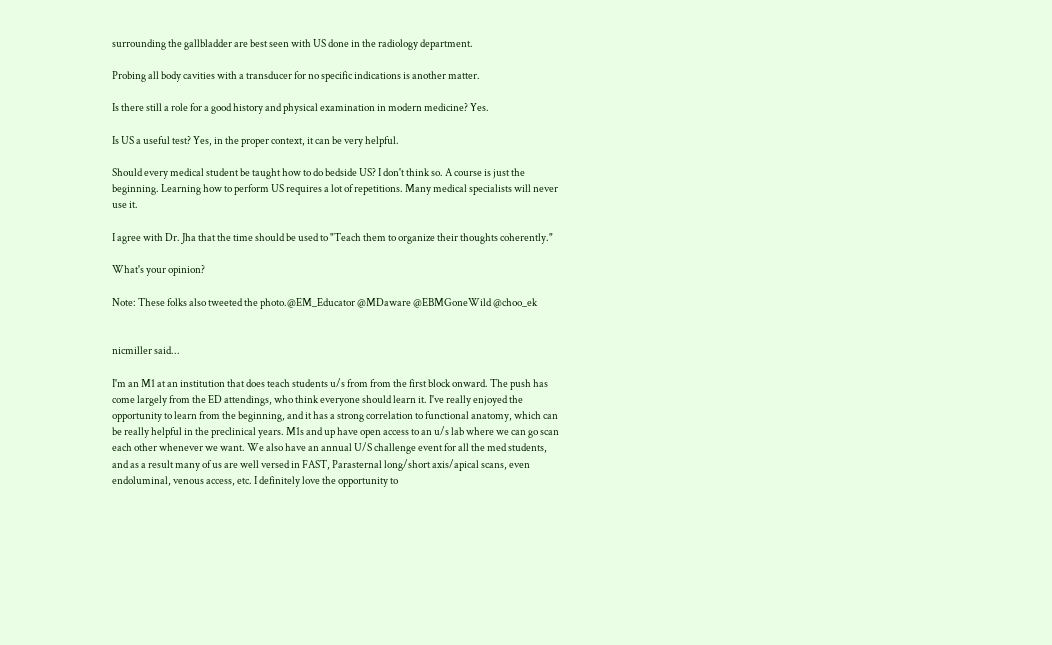surrounding the gallbladder are best seen with US done in the radiology department.

Probing all body cavities with a transducer for no specific indications is another matter.

Is there still a role for a good history and physical examination in modern medicine? Yes.

Is US a useful test? Yes, in the proper context, it can be very helpful.

Should every medical student be taught how to do bedside US? I don't think so. A course is just the beginning. Learning how to perform US requires a lot of repetitions. Many medical specialists will never use it.

I agree with Dr. Jha that the time should be used to "Teach them to organize their thoughts coherently."

What's your opinion?

Note: These folks also tweeted the photo.@EM_Educator @MDaware @EBMGoneWild @choo_ek


nicmiller said...

I'm an M1 at an institution that does teach students u/s from from the first block onward. The push has come largely from the ED attendings, who think everyone should learn it. I've really enjoyed the opportunity to learn from the beginning, and it has a strong correlation to functional anatomy, which can be really helpful in the preclinical years. M1s and up have open access to an u/s lab where we can go scan each other whenever we want. We also have an annual U/S challenge event for all the med students, and as a result many of us are well versed in FAST, Parasternal long/short axis/apical scans, even endoluminal, venous access, etc. I definitely love the opportunity to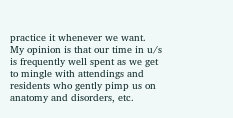practice it whenever we want. My opinion is that our time in u/s is frequently well spent as we get to mingle with attendings and residents who gently pimp us on anatomy and disorders, etc.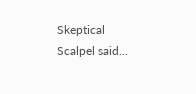Skeptical Scalpel said...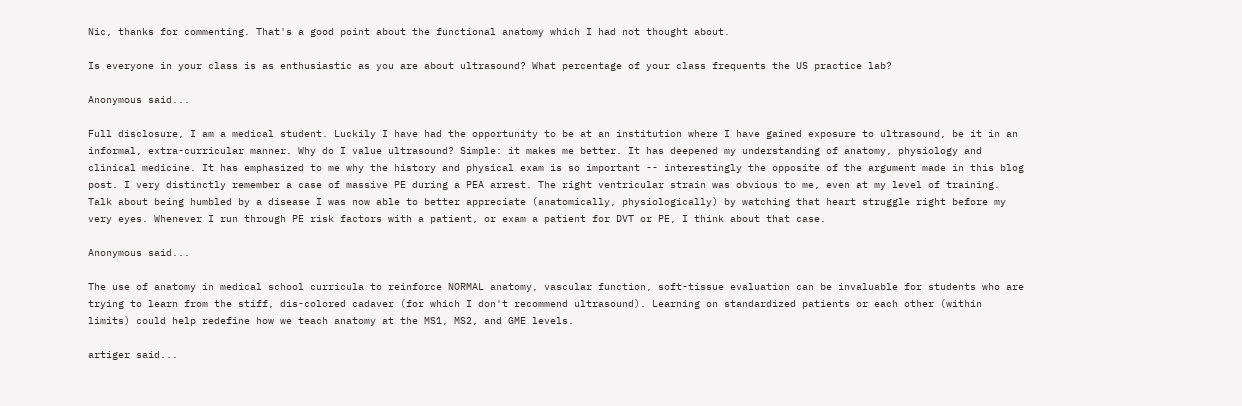Nic, thanks for commenting. That's a good point about the functional anatomy which I had not thought about.

Is everyone in your class is as enthusiastic as you are about ultrasound? What percentage of your class frequents the US practice lab?

Anonymous said...

Full disclosure, I am a medical student. Luckily I have had the opportunity to be at an institution where I have gained exposure to ultrasound, be it in an informal, extra-curricular manner. Why do I value ultrasound? Simple: it makes me better. It has deepened my understanding of anatomy, physiology and clinical medicine. It has emphasized to me why the history and physical exam is so important -- interestingly the opposite of the argument made in this blog post. I very distinctly remember a case of massive PE during a PEA arrest. The right ventricular strain was obvious to me, even at my level of training. Talk about being humbled by a disease I was now able to better appreciate (anatomically, physiologically) by watching that heart struggle right before my very eyes. Whenever I run through PE risk factors with a patient, or exam a patient for DVT or PE, I think about that case.

Anonymous said...

The use of anatomy in medical school curricula to reinforce NORMAL anatomy, vascular function, soft-tissue evaluation can be invaluable for students who are trying to learn from the stiff, dis-colored cadaver (for which I don't recommend ultrasound). Learning on standardized patients or each other (within limits) could help redefine how we teach anatomy at the MS1, MS2, and GME levels.

artiger said...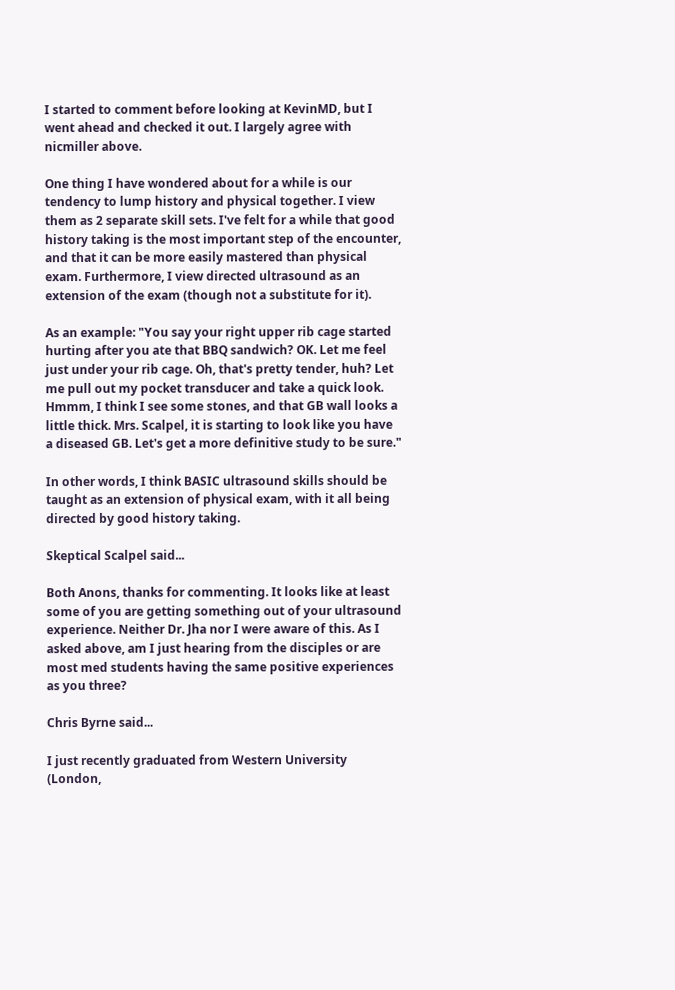I started to comment before looking at KevinMD, but I went ahead and checked it out. I largely agree with nicmiller above.

One thing I have wondered about for a while is our tendency to lump history and physical together. I view them as 2 separate skill sets. I've felt for a while that good history taking is the most important step of the encounter, and that it can be more easily mastered than physical exam. Furthermore, I view directed ultrasound as an extension of the exam (though not a substitute for it).

As an example: "You say your right upper rib cage started hurting after you ate that BBQ sandwich? OK. Let me feel just under your rib cage. Oh, that's pretty tender, huh? Let me pull out my pocket transducer and take a quick look. Hmmm, I think I see some stones, and that GB wall looks a little thick. Mrs. Scalpel, it is starting to look like you have a diseased GB. Let's get a more definitive study to be sure."

In other words, I think BASIC ultrasound skills should be taught as an extension of physical exam, with it all being directed by good history taking.

Skeptical Scalpel said...

Both Anons, thanks for commenting. It looks like at least some of you are getting something out of your ultrasound experience. Neither Dr. Jha nor I were aware of this. As I asked above, am I just hearing from the disciples or are most med students having the same positive experiences as you three?

Chris Byrne said...

I just recently graduated from Western University (London,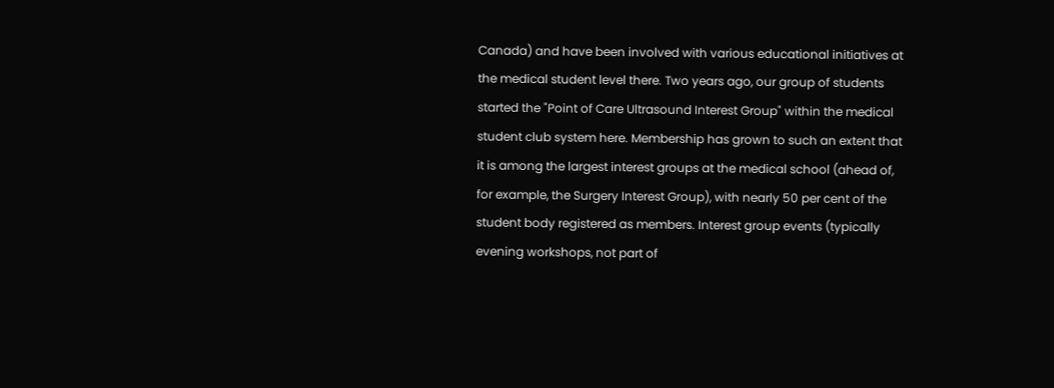Canada) and have been involved with various educational initiatives at the medical student level there. Two years ago, our group of students started the "Point of Care Ultrasound Interest Group" within the medical student club system here. Membership has grown to such an extent that it is among the largest interest groups at the medical school (ahead of, for example, the Surgery Interest Group), with nearly 50 per cent of the student body registered as members. Interest group events (typically evening workshops, not part of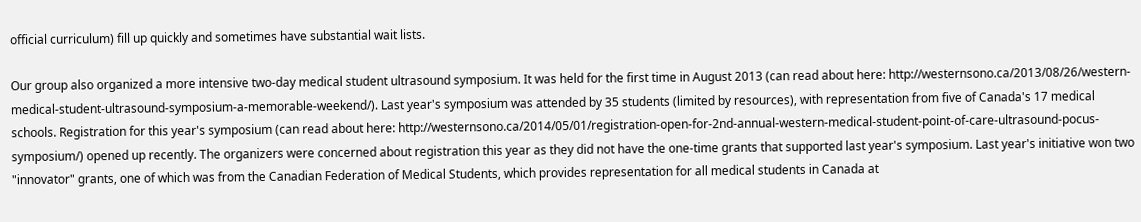official curriculum) fill up quickly and sometimes have substantial wait lists.

Our group also organized a more intensive two-day medical student ultrasound symposium. It was held for the first time in August 2013 (can read about here: http://westernsono.ca/2013/08/26/western-medical-student-ultrasound-symposium-a-memorable-weekend/). Last year's symposium was attended by 35 students (limited by resources), with representation from five of Canada's 17 medical schools. Registration for this year's symposium (can read about here: http://westernsono.ca/2014/05/01/registration-open-for-2nd-annual-western-medical-student-point-of-care-ultrasound-pocus-symposium/) opened up recently. The organizers were concerned about registration this year as they did not have the one-time grants that supported last year's symposium. Last year's initiative won two "innovator" grants, one of which was from the Canadian Federation of Medical Students, which provides representation for all medical students in Canada at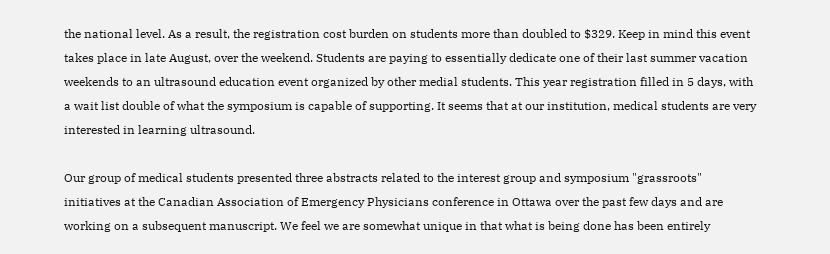the national level. As a result, the registration cost burden on students more than doubled to $329. Keep in mind this event takes place in late August, over the weekend. Students are paying to essentially dedicate one of their last summer vacation weekends to an ultrasound education event organized by other medial students. This year registration filled in 5 days, with a wait list double of what the symposium is capable of supporting. It seems that at our institution, medical students are very interested in learning ultrasound.

Our group of medical students presented three abstracts related to the interest group and symposium "grassroots" initiatives at the Canadian Association of Emergency Physicians conference in Ottawa over the past few days and are working on a subsequent manuscript. We feel we are somewhat unique in that what is being done has been entirely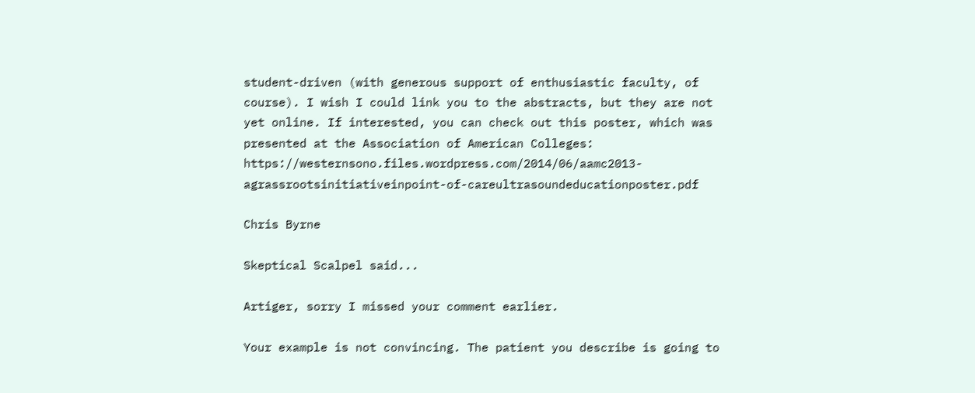student-driven (with generous support of enthusiastic faculty, of course). I wish I could link you to the abstracts, but they are not yet online. If interested, you can check out this poster, which was presented at the Association of American Colleges: https://westernsono.files.wordpress.com/2014/06/aamc2013-agrassrootsinitiativeinpoint-of-careultrasoundeducationposter.pdf

Chris Byrne

Skeptical Scalpel said...

Artiger, sorry I missed your comment earlier.

Your example is not convincing. The patient you describe is going to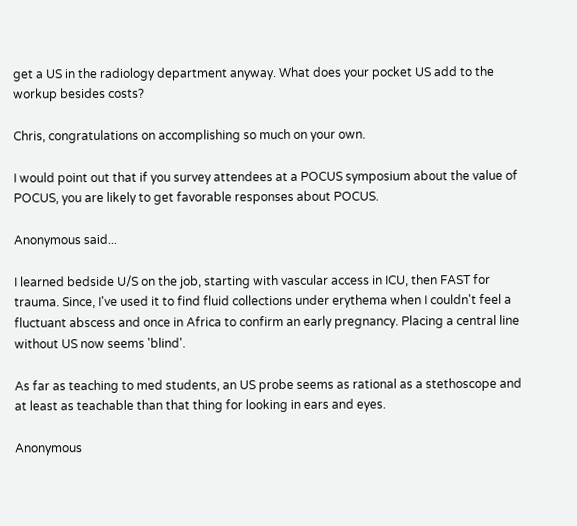get a US in the radiology department anyway. What does your pocket US add to the workup besides costs?

Chris, congratulations on accomplishing so much on your own.

I would point out that if you survey attendees at a POCUS symposium about the value of POCUS, you are likely to get favorable responses about POCUS.

Anonymous said...

I learned bedside U/S on the job, starting with vascular access in ICU, then FAST for trauma. Since, I've used it to find fluid collections under erythema when I couldn't feel a fluctuant abscess and once in Africa to confirm an early pregnancy. Placing a central line without US now seems 'blind'.

As far as teaching to med students, an US probe seems as rational as a stethoscope and at least as teachable than that thing for looking in ears and eyes.

Anonymous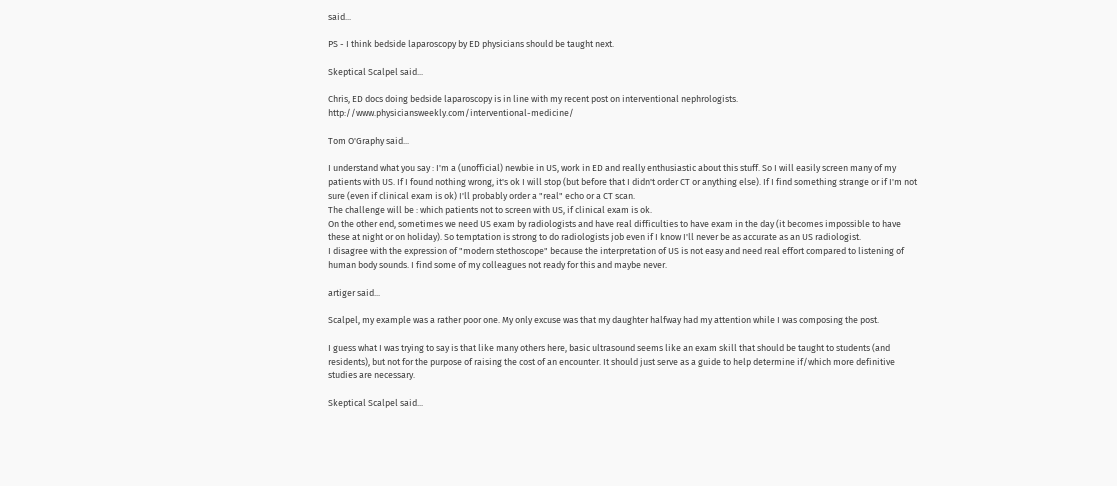said...

PS - I think bedside laparoscopy by ED physicians should be taught next.

Skeptical Scalpel said...

Chris, ED docs doing bedside laparoscopy is in line with my recent post on interventional nephrologists. http://www.physiciansweekly.com/interventional-medicine/

Tom O'Graphy said...

I understand what you say : I'm a (unofficial) newbie in US, work in ED and really enthusiastic about this stuff. So I will easily screen many of my patients with US. If I found nothing wrong, it's ok I will stop (but before that I didn't order CT or anything else). If I find something strange or if I'm not sure (even if clinical exam is ok) I'll probably order a "real" echo or a CT scan.
The challenge will be : which patients not to screen with US, if clinical exam is ok.
On the other end, sometimes we need US exam by radiologists and have real difficulties to have exam in the day (it becomes impossible to have these at night or on holiday). So temptation is strong to do radiologists job even if I know I'll never be as accurate as an US radiologist.
I disagree with the expression of "modern stethoscope" because the interpretation of US is not easy and need real effort compared to listening of human body sounds. I find some of my colleagues not ready for this and maybe never.

artiger said...

Scalpel, my example was a rather poor one. My only excuse was that my daughter halfway had my attention while I was composing the post.

I guess what I was trying to say is that like many others here, basic ultrasound seems like an exam skill that should be taught to students (and residents), but not for the purpose of raising the cost of an encounter. It should just serve as a guide to help determine if/which more definitive studies are necessary.

Skeptical Scalpel said...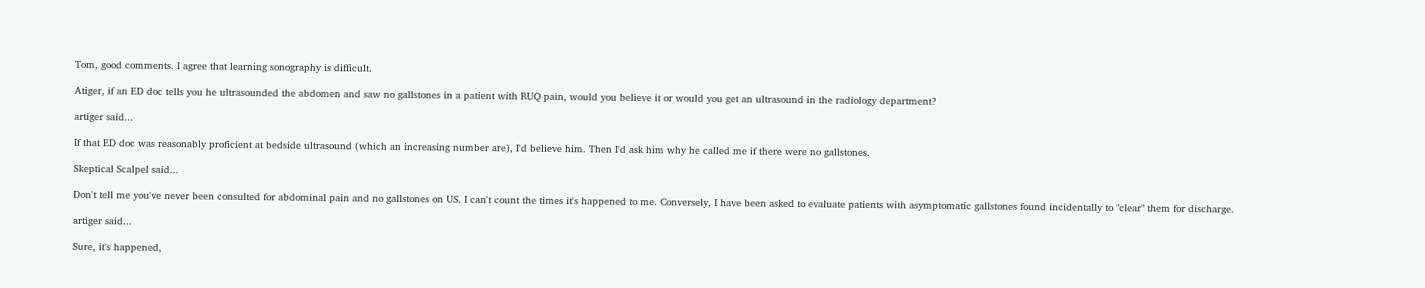Tom, good comments. I agree that learning sonography is difficult.

Atiger, if an ED doc tells you he ultrasounded the abdomen and saw no gallstones in a patient with RUQ pain, would you believe it or would you get an ultrasound in the radiology department?

artiger said...

If that ED doc was reasonably proficient at bedside ultrasound (which an increasing number are), I'd believe him. Then I'd ask him why he called me if there were no gallstones.

Skeptical Scalpel said...

Don't tell me you've never been consulted for abdominal pain and no gallstones on US. I can't count the times it's happened to me. Conversely, I have been asked to evaluate patients with asymptomatic gallstones found incidentally to "clear" them for discharge.

artiger said...

Sure, it's happened,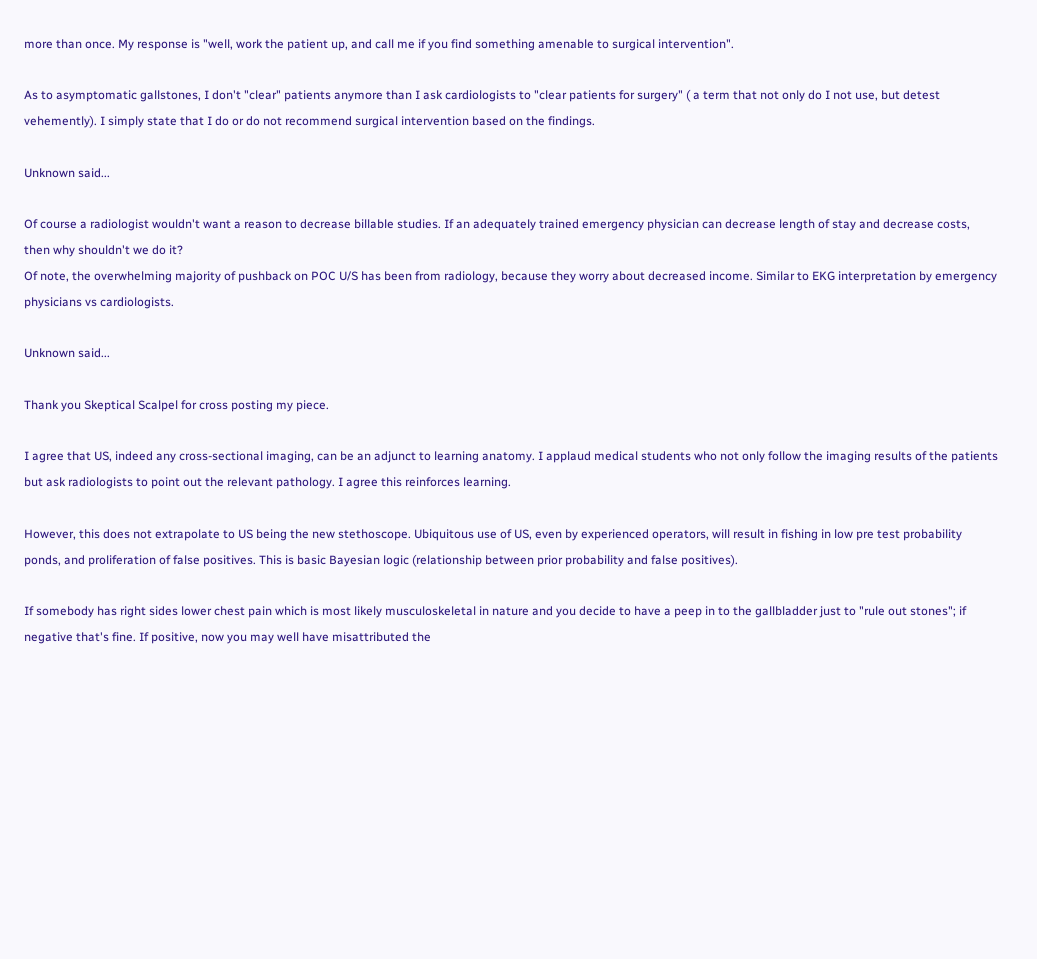more than once. My response is "well, work the patient up, and call me if you find something amenable to surgical intervention".

As to asymptomatic gallstones, I don't "clear" patients anymore than I ask cardiologists to "clear patients for surgery" ( a term that not only do I not use, but detest vehemently). I simply state that I do or do not recommend surgical intervention based on the findings.

Unknown said...

Of course a radiologist wouldn't want a reason to decrease billable studies. If an adequately trained emergency physician can decrease length of stay and decrease costs, then why shouldn't we do it?
Of note, the overwhelming majority of pushback on POC U/S has been from radiology, because they worry about decreased income. Similar to EKG interpretation by emergency physicians vs cardiologists.

Unknown said...

Thank you Skeptical Scalpel for cross posting my piece.

I agree that US, indeed any cross-sectional imaging, can be an adjunct to learning anatomy. I applaud medical students who not only follow the imaging results of the patients but ask radiologists to point out the relevant pathology. I agree this reinforces learning.

However, this does not extrapolate to US being the new stethoscope. Ubiquitous use of US, even by experienced operators, will result in fishing in low pre test probability ponds, and proliferation of false positives. This is basic Bayesian logic (relationship between prior probability and false positives).

If somebody has right sides lower chest pain which is most likely musculoskeletal in nature and you decide to have a peep in to the gallbladder just to "rule out stones"; if negative that's fine. If positive, now you may well have misattributed the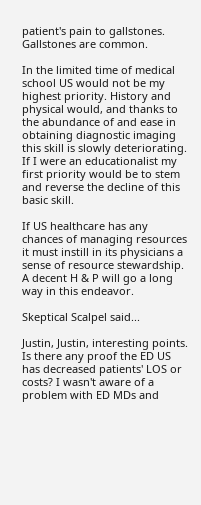patient's pain to gallstones. Gallstones are common.

In the limited time of medical school US would not be my highest priority. History and physical would, and thanks to the abundance of and ease in obtaining diagnostic imaging this skill is slowly deteriorating. If I were an educationalist my first priority would be to stem and reverse the decline of this basic skill.

If US healthcare has any chances of managing resources it must instill in its physicians a sense of resource stewardship. A decent H & P will go a long way in this endeavor.

Skeptical Scalpel said...

Justin, Justin, interesting points. Is there any proof the ED US has decreased patients' LOS or costs? I wasn't aware of a problem with ED MDs and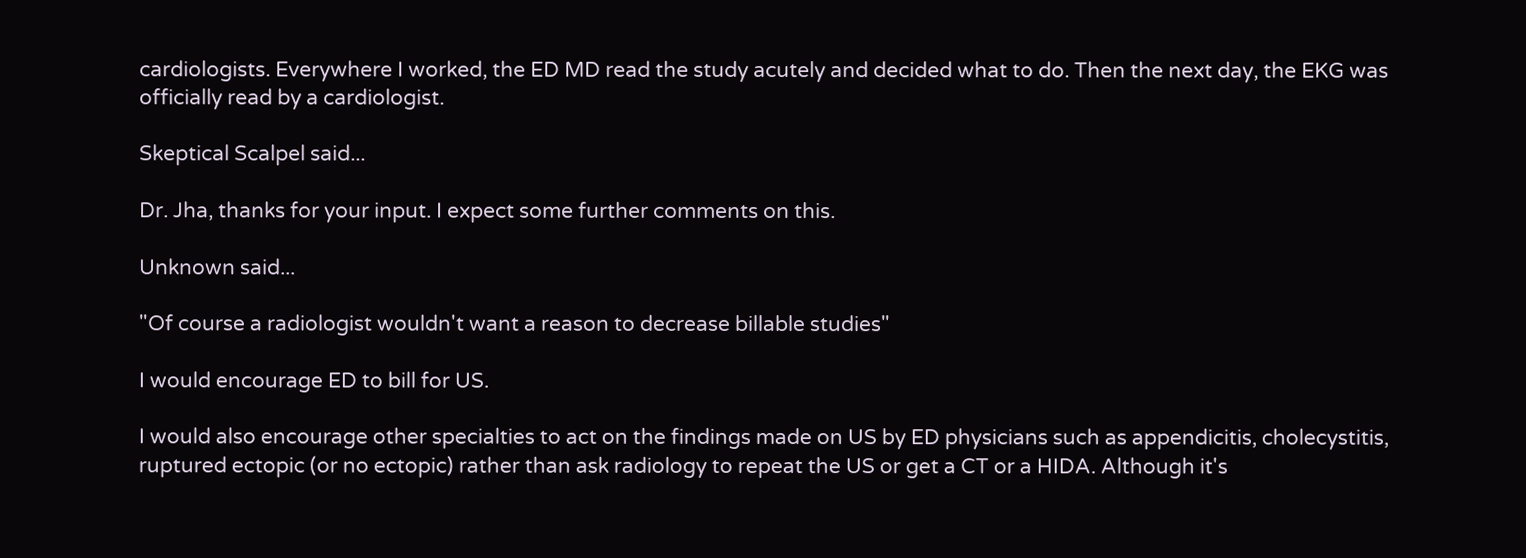cardiologists. Everywhere I worked, the ED MD read the study acutely and decided what to do. Then the next day, the EKG was officially read by a cardiologist.

Skeptical Scalpel said...

Dr. Jha, thanks for your input. I expect some further comments on this.

Unknown said...

"Of course a radiologist wouldn't want a reason to decrease billable studies"

I would encourage ED to bill for US.

I would also encourage other specialties to act on the findings made on US by ED physicians such as appendicitis, cholecystitis, ruptured ectopic (or no ectopic) rather than ask radiology to repeat the US or get a CT or a HIDA. Although it's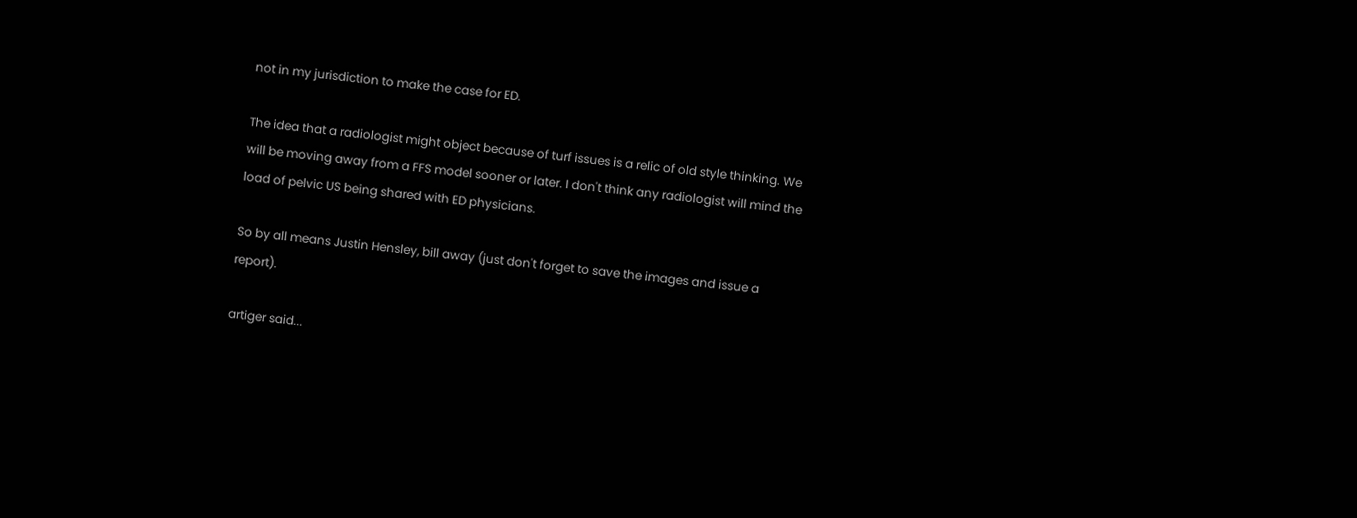not in my jurisdiction to make the case for ED.

The idea that a radiologist might object because of turf issues is a relic of old style thinking. We will be moving away from a FFS model sooner or later. I don't think any radiologist will mind the load of pelvic US being shared with ED physicians.

So by all means Justin Hensley, bill away (just don't forget to save the images and issue a report).

artiger said...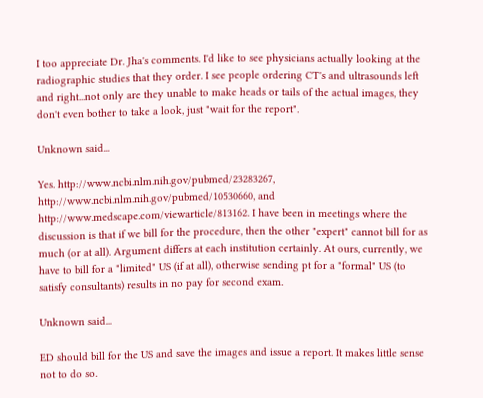I too appreciate Dr. Jha's comments. I'd like to see physicians actually looking at the radiographic studies that they order. I see people ordering CT's and ultrasounds left and right...not only are they unable to make heads or tails of the actual images, they don't even bother to take a look, just "wait for the report".

Unknown said...

Yes. http://www.ncbi.nlm.nih.gov/pubmed/23283267, http://www.ncbi.nlm.nih.gov/pubmed/10530660, and http://www.medscape.com/viewarticle/813162. I have been in meetings where the discussion is that if we bill for the procedure, then the other "expert" cannot bill for as much (or at all). Argument differs at each institution certainly. At ours, currently, we have to bill for a "limited" US (if at all), otherwise sending pt for a "formal" US (to satisfy consultants) results in no pay for second exam.

Unknown said...

ED should bill for the US and save the images and issue a report. It makes little sense not to do so.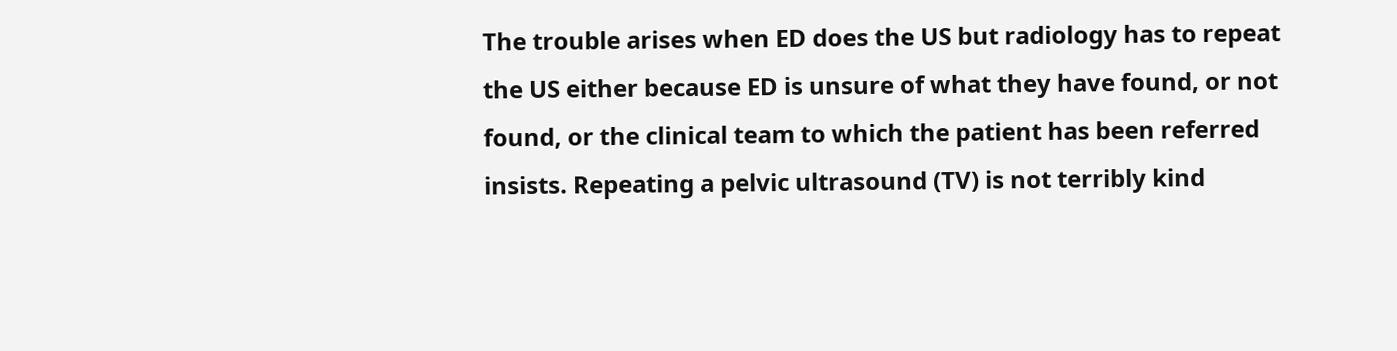The trouble arises when ED does the US but radiology has to repeat the US either because ED is unsure of what they have found, or not found, or the clinical team to which the patient has been referred insists. Repeating a pelvic ultrasound (TV) is not terribly kind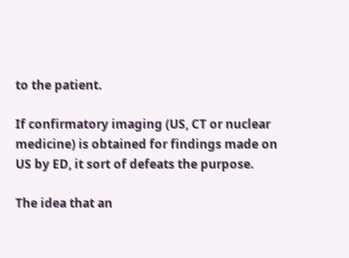to the patient.

If confirmatory imaging (US, CT or nuclear medicine) is obtained for findings made on US by ED, it sort of defeats the purpose.

The idea that an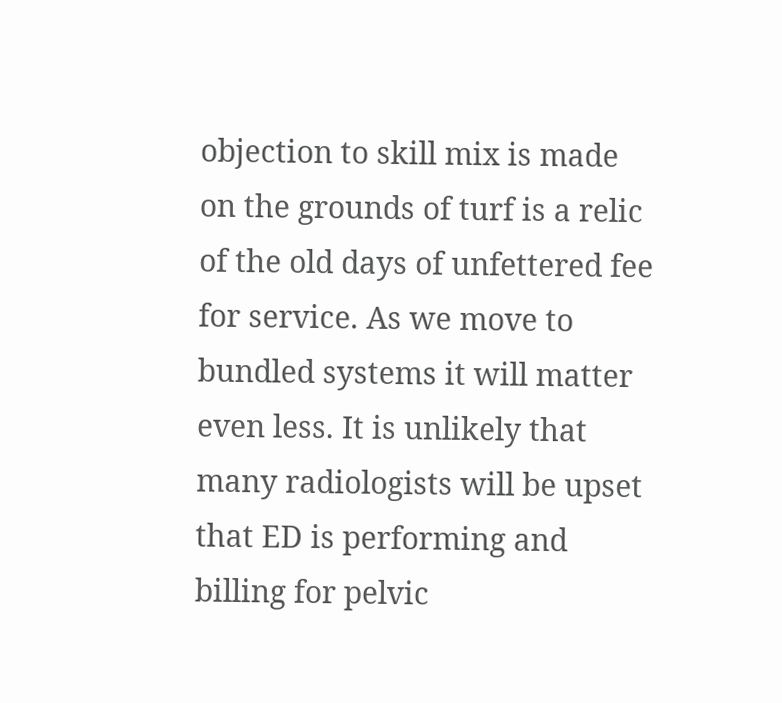objection to skill mix is made on the grounds of turf is a relic of the old days of unfettered fee for service. As we move to bundled systems it will matter even less. It is unlikely that many radiologists will be upset that ED is performing and billing for pelvic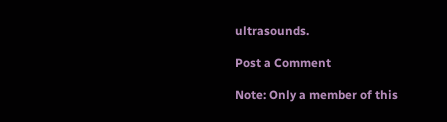ultrasounds.

Post a Comment

Note: Only a member of this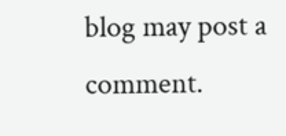blog may post a comment.